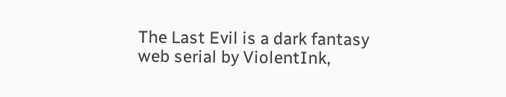The Last Evil is a dark fantasy web serial by ViolentInk,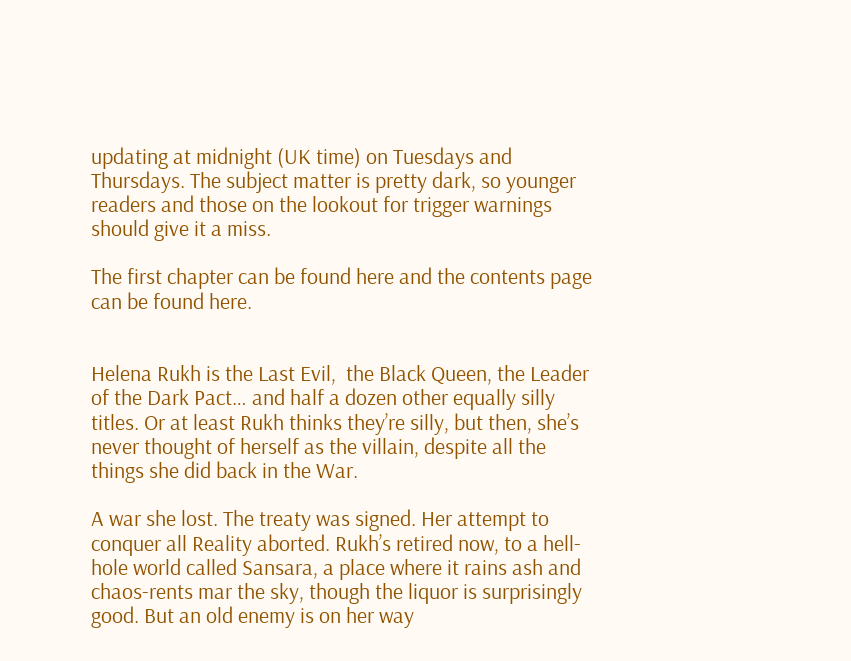updating at midnight (UK time) on Tuesdays and Thursdays. The subject matter is pretty dark, so younger readers and those on the lookout for trigger warnings should give it a miss.

The first chapter can be found here and the contents page can be found here.


Helena Rukh is the Last Evil,  the Black Queen, the Leader of the Dark Pact… and half a dozen other equally silly titles. Or at least Rukh thinks they’re silly, but then, she’s never thought of herself as the villain, despite all the things she did back in the War.

A war she lost. The treaty was signed. Her attempt to conquer all Reality aborted. Rukh’s retired now, to a hell-hole world called Sansara, a place where it rains ash and chaos-rents mar the sky, though the liquor is surprisingly good. But an old enemy is on her way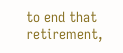to end that retirement,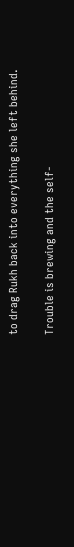to drag Rukh back into everything she left behind.

Trouble is brewing and the self-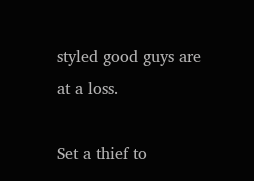styled good guys are at a loss.

Set a thief to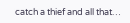catch a thief and all that…